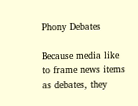Phony Debates

Because media like to frame news items as debates, they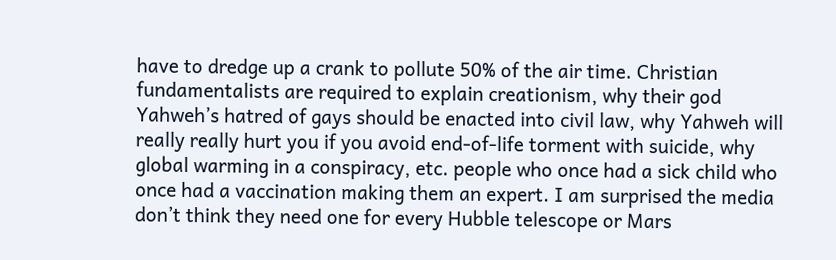have to dredge up a crank to pollute 50% of the air time. Christian fundamentalists are required to explain creationism, why their god Yahweh’s hatred of gays should be enacted into civil law, why Yahweh will really really hurt you if you avoid end-of-life torment with suicide, why global warming in a conspiracy, etc. people who once had a sick child who once had a vaccination making them an expert. I am surprised the media don’t think they need one for every Hubble telescope or Mars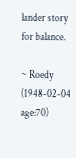lander story for balance.

~ Roedy (1948-02-04 age:70)